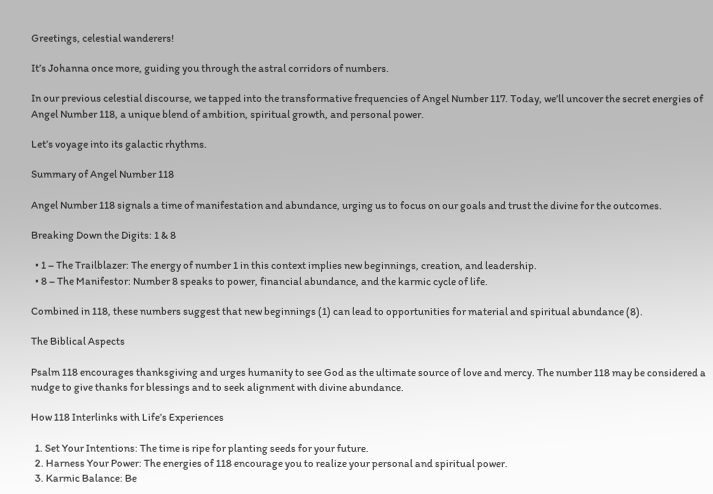Greetings, celestial wanderers!

It’s Johanna once more, guiding you through the astral corridors of numbers.

In our previous celestial discourse, we tapped into the transformative frequencies of Angel Number 117. Today, we’ll uncover the secret energies of Angel Number 118, a unique blend of ambition, spiritual growth, and personal power.

Let’s voyage into its galactic rhythms.

Summary of Angel Number 118

Angel Number 118 signals a time of manifestation and abundance, urging us to focus on our goals and trust the divine for the outcomes.

Breaking Down the Digits: 1 & 8

  • 1 – The Trailblazer: The energy of number 1 in this context implies new beginnings, creation, and leadership.
  • 8 – The Manifestor: Number 8 speaks to power, financial abundance, and the karmic cycle of life.

Combined in 118, these numbers suggest that new beginnings (1) can lead to opportunities for material and spiritual abundance (8).

The Biblical Aspects

Psalm 118 encourages thanksgiving and urges humanity to see God as the ultimate source of love and mercy. The number 118 may be considered a nudge to give thanks for blessings and to seek alignment with divine abundance.

How 118 Interlinks with Life’s Experiences

  1. Set Your Intentions: The time is ripe for planting seeds for your future.
  2. Harness Your Power: The energies of 118 encourage you to realize your personal and spiritual power.
  3. Karmic Balance: Be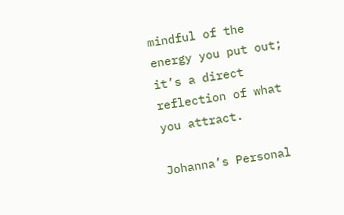mindful of the energy you put out; it’s a direct reflection of what you attract.

Johanna’s Personal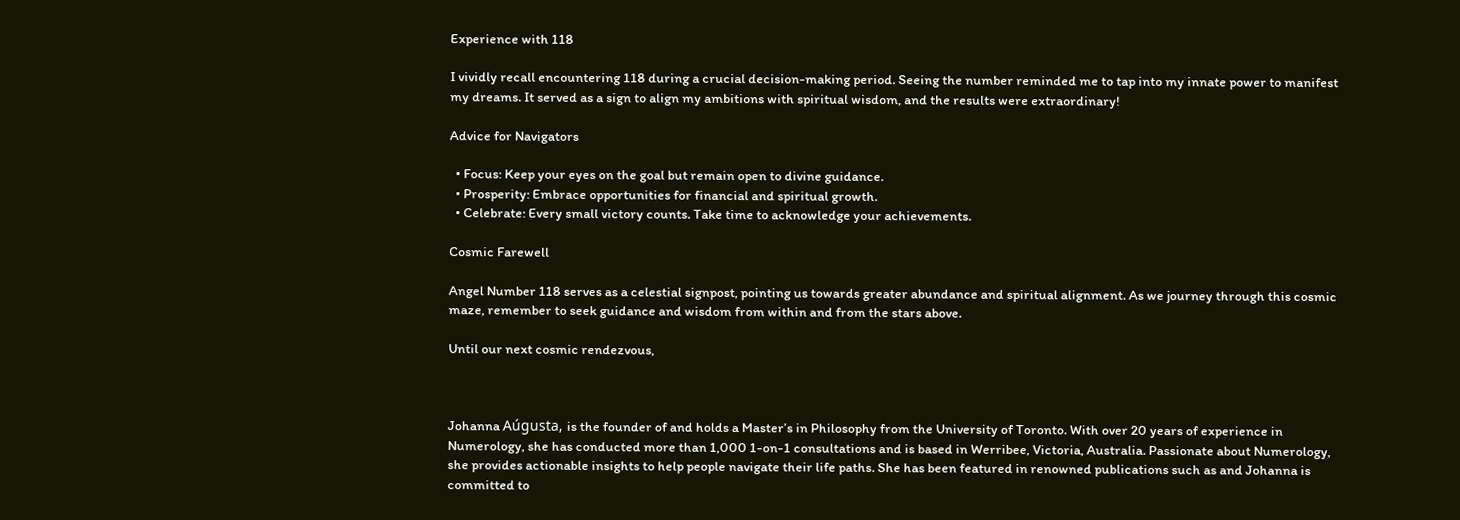Experience with 118

I vividly recall encountering 118 during a crucial decision-making period. Seeing the number reminded me to tap into my innate power to manifest my dreams. It served as a sign to align my ambitions with spiritual wisdom, and the results were extraordinary!

Advice for Navigators

  • Focus: Keep your eyes on the goal but remain open to divine guidance.
  • Prosperity: Embrace opportunities for financial and spiritual growth.
  • Celebrate: Every small victory counts. Take time to acknowledge your achievements.

Cosmic Farewell

Angel Number 118 serves as a celestial signpost, pointing us towards greater abundance and spiritual alignment. As we journey through this cosmic maze, remember to seek guidance and wisdom from within and from the stars above.

Until our next cosmic rendezvous,



Johanna Aúgusta, is the founder of and holds a Master’s in Philosophy from the University of Toronto. With over 20 years of experience in Numerology, she has conducted more than 1,000 1-on-1 consultations and is based in Werribee, Victoria, Australia. Passionate about Numerology, she provides actionable insights to help people navigate their life paths. She has been featured in renowned publications such as and Johanna is committed to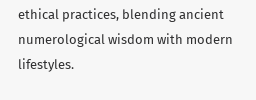ethical practices, blending ancient numerological wisdom with modern lifestyles.